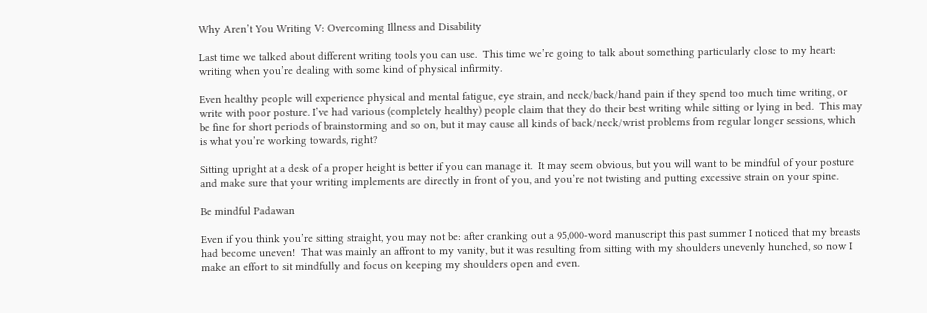Why Aren’t You Writing V: Overcoming Illness and Disability

Last time we talked about different writing tools you can use.  This time we’re going to talk about something particularly close to my heart: writing when you’re dealing with some kind of physical infirmity.

Even healthy people will experience physical and mental fatigue, eye strain, and neck/back/hand pain if they spend too much time writing, or write with poor posture. I’ve had various (completely healthy) people claim that they do their best writing while sitting or lying in bed.  This may be fine for short periods of brainstorming and so on, but it may cause all kinds of back/neck/wrist problems from regular longer sessions, which is what you’re working towards, right?

Sitting upright at a desk of a proper height is better if you can manage it.  It may seem obvious, but you will want to be mindful of your posture and make sure that your writing implements are directly in front of you, and you’re not twisting and putting excessive strain on your spine.

Be mindful Padawan

Even if you think you’re sitting straight, you may not be: after cranking out a 95,000-word manuscript this past summer I noticed that my breasts had become uneven!  That was mainly an affront to my vanity, but it was resulting from sitting with my shoulders unevenly hunched, so now I make an effort to sit mindfully and focus on keeping my shoulders open and even.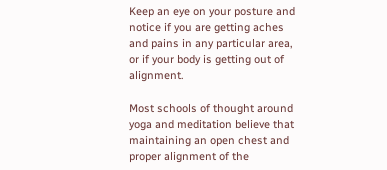Keep an eye on your posture and notice if you are getting aches and pains in any particular area, or if your body is getting out of alignment.

Most schools of thought around yoga and meditation believe that maintaining an open chest and proper alignment of the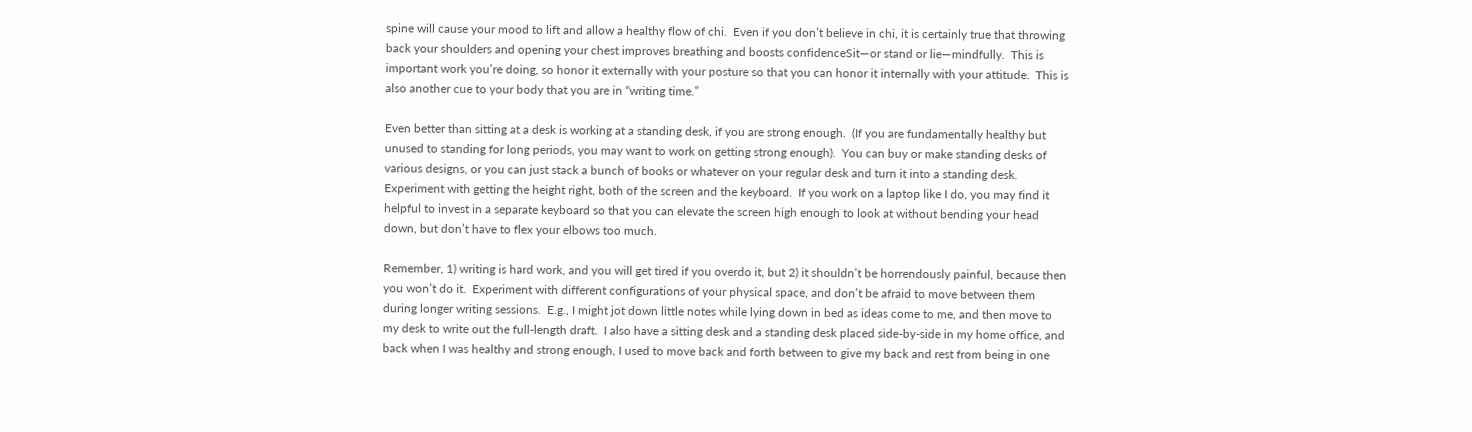spine will cause your mood to lift and allow a healthy flow of chi.  Even if you don’t believe in chi, it is certainly true that throwing back your shoulders and opening your chest improves breathing and boosts confidenceSit—or stand or lie—mindfully.  This is important work you’re doing, so honor it externally with your posture so that you can honor it internally with your attitude.  This is also another cue to your body that you are in “writing time.”

Even better than sitting at a desk is working at a standing desk, if you are strong enough.  (If you are fundamentally healthy but unused to standing for long periods, you may want to work on getting strong enough).  You can buy or make standing desks of various designs, or you can just stack a bunch of books or whatever on your regular desk and turn it into a standing desk.  Experiment with getting the height right, both of the screen and the keyboard.  If you work on a laptop like I do, you may find it helpful to invest in a separate keyboard so that you can elevate the screen high enough to look at without bending your head down, but don’t have to flex your elbows too much.

Remember, 1) writing is hard work, and you will get tired if you overdo it, but 2) it shouldn’t be horrendously painful, because then you won’t do it.  Experiment with different configurations of your physical space, and don’t be afraid to move between them during longer writing sessions.  E.g., I might jot down little notes while lying down in bed as ideas come to me, and then move to my desk to write out the full-length draft.  I also have a sitting desk and a standing desk placed side-by-side in my home office, and back when I was healthy and strong enough, I used to move back and forth between to give my back and rest from being in one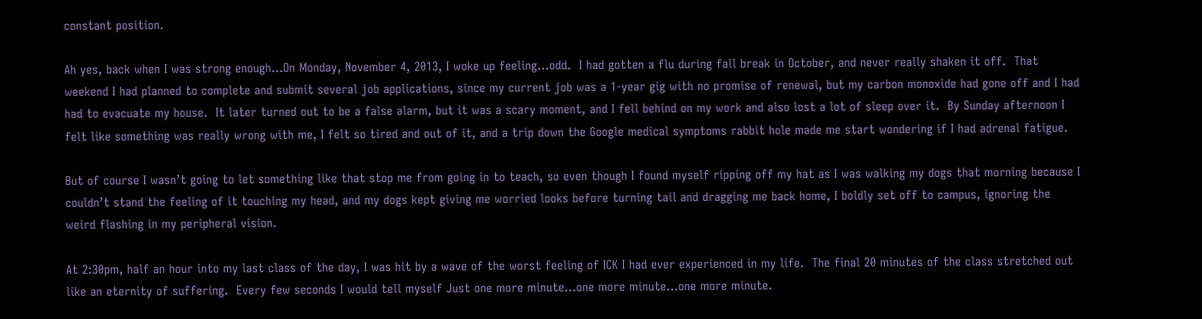constant position.

Ah yes, back when I was strong enough…On Monday, November 4, 2013, I woke up feeling…odd.  I had gotten a flu during fall break in October, and never really shaken it off.  That weekend I had planned to complete and submit several job applications, since my current job was a 1-year gig with no promise of renewal, but my carbon monoxide had gone off and I had had to evacuate my house.  It later turned out to be a false alarm, but it was a scary moment, and I fell behind on my work and also lost a lot of sleep over it.  By Sunday afternoon I felt like something was really wrong with me, I felt so tired and out of it, and a trip down the Google medical symptoms rabbit hole made me start wondering if I had adrenal fatigue.

But of course I wasn’t going to let something like that stop me from going in to teach, so even though I found myself ripping off my hat as I was walking my dogs that morning because I couldn’t stand the feeling of it touching my head, and my dogs kept giving me worried looks before turning tail and dragging me back home, I boldly set off to campus, ignoring the weird flashing in my peripheral vision.

At 2:30pm, half an hour into my last class of the day, I was hit by a wave of the worst feeling of ICK I had ever experienced in my life.  The final 20 minutes of the class stretched out like an eternity of suffering.  Every few seconds I would tell myself Just one more minute…one more minute…one more minute.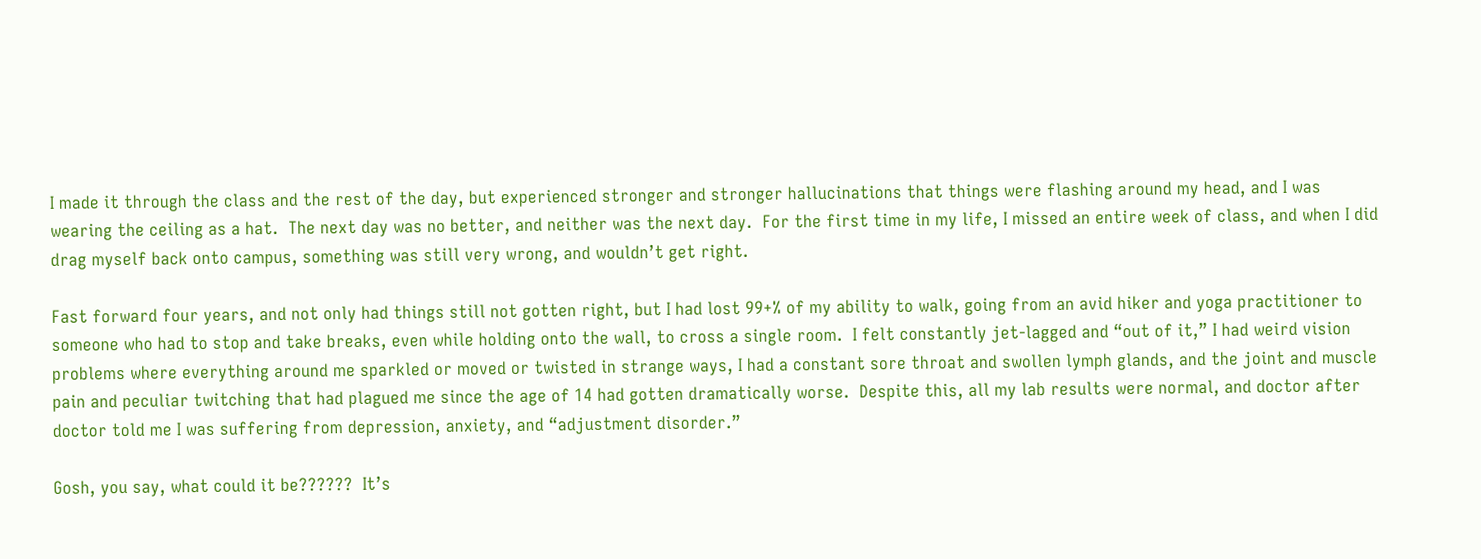I made it through the class and the rest of the day, but experienced stronger and stronger hallucinations that things were flashing around my head, and I was wearing the ceiling as a hat.  The next day was no better, and neither was the next day.  For the first time in my life, I missed an entire week of class, and when I did drag myself back onto campus, something was still very wrong, and wouldn’t get right.

Fast forward four years, and not only had things still not gotten right, but I had lost 99+% of my ability to walk, going from an avid hiker and yoga practitioner to someone who had to stop and take breaks, even while holding onto the wall, to cross a single room.  I felt constantly jet-lagged and “out of it,” I had weird vision problems where everything around me sparkled or moved or twisted in strange ways, I had a constant sore throat and swollen lymph glands, and the joint and muscle pain and peculiar twitching that had plagued me since the age of 14 had gotten dramatically worse.  Despite this, all my lab results were normal, and doctor after doctor told me I was suffering from depression, anxiety, and “adjustment disorder.”

Gosh, you say, what could it be??????  It’s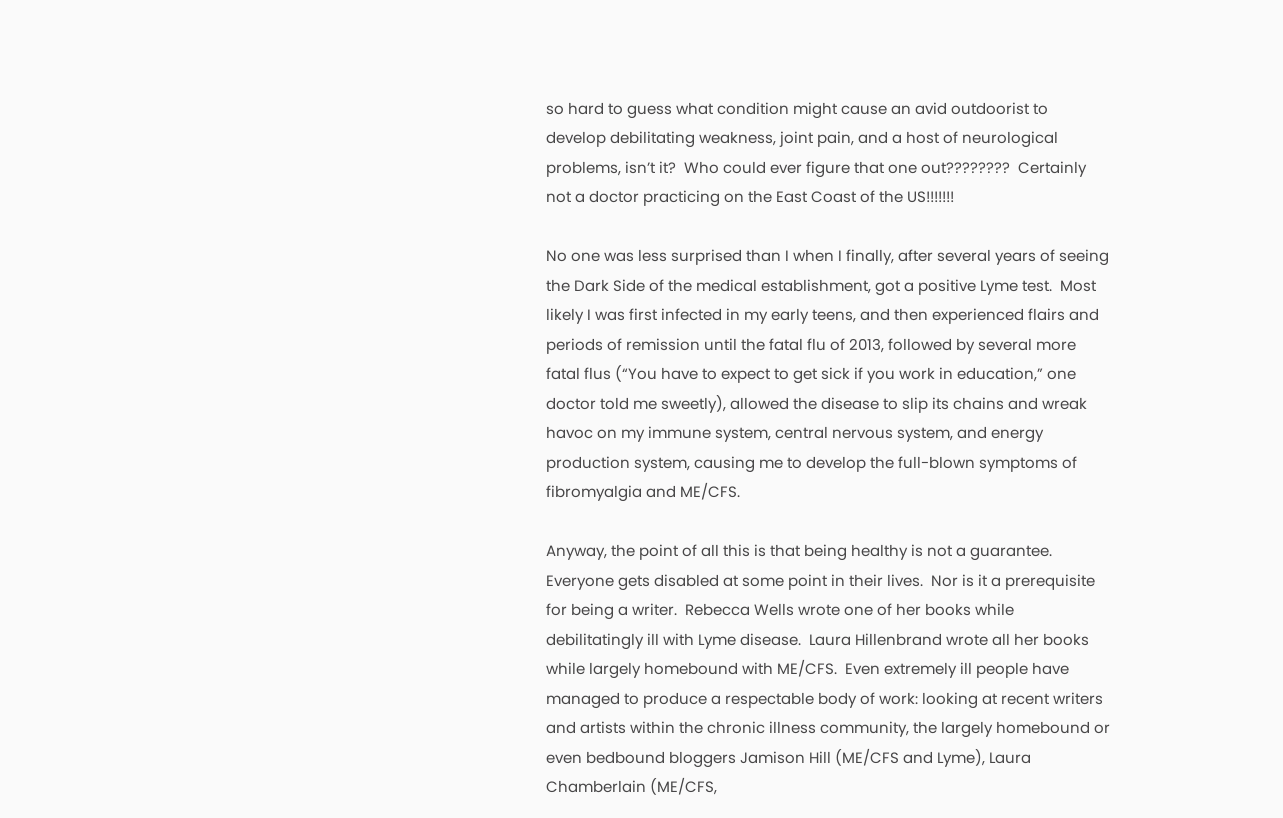so hard to guess what condition might cause an avid outdoorist to develop debilitating weakness, joint pain, and a host of neurological problems, isn’t it?  Who could ever figure that one out????????  Certainly not a doctor practicing on the East Coast of the US!!!!!!!

No one was less surprised than I when I finally, after several years of seeing the Dark Side of the medical establishment, got a positive Lyme test.  Most likely I was first infected in my early teens, and then experienced flairs and periods of remission until the fatal flu of 2013, followed by several more fatal flus (“You have to expect to get sick if you work in education,” one doctor told me sweetly), allowed the disease to slip its chains and wreak havoc on my immune system, central nervous system, and energy production system, causing me to develop the full-blown symptoms of fibromyalgia and ME/CFS.

Anyway, the point of all this is that being healthy is not a guarantee.  Everyone gets disabled at some point in their lives.  Nor is it a prerequisite for being a writer.  Rebecca Wells wrote one of her books while debilitatingly ill with Lyme disease.  Laura Hillenbrand wrote all her books while largely homebound with ME/CFS.  Even extremely ill people have managed to produce a respectable body of work: looking at recent writers and artists within the chronic illness community, the largely homebound or even bedbound bloggers Jamison Hill (ME/CFS and Lyme), Laura Chamberlain (ME/CFS,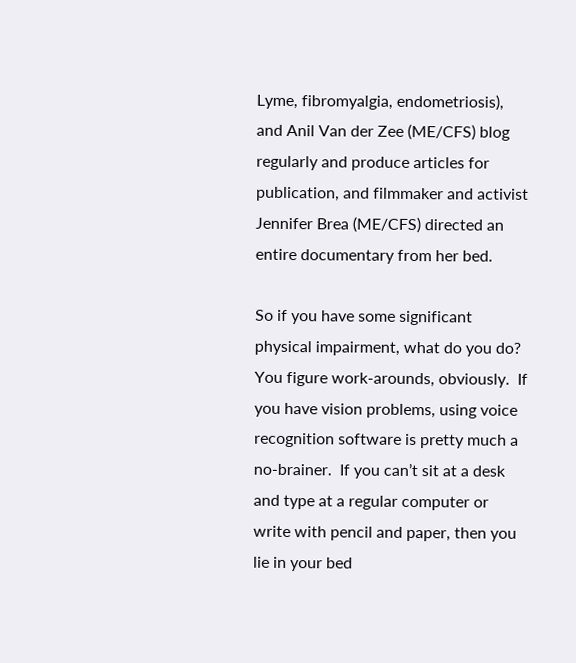Lyme, fibromyalgia, endometriosis), and Anil Van der Zee (ME/CFS) blog regularly and produce articles for publication, and filmmaker and activist Jennifer Brea (ME/CFS) directed an entire documentary from her bed.

So if you have some significant physical impairment, what do you do?  You figure work-arounds, obviously.  If you have vision problems, using voice recognition software is pretty much a no-brainer.  If you can’t sit at a desk and type at a regular computer or write with pencil and paper, then you lie in your bed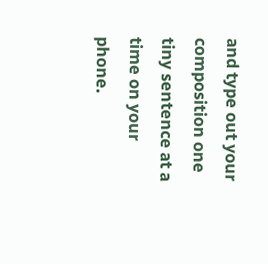and type out your composition one tiny sentence at a time on your phone.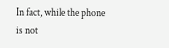In fact, while the phone is not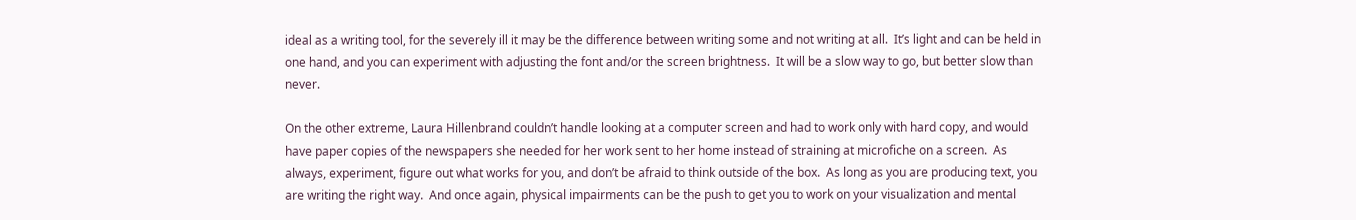ideal as a writing tool, for the severely ill it may be the difference between writing some and not writing at all.  It’s light and can be held in one hand, and you can experiment with adjusting the font and/or the screen brightness.  It will be a slow way to go, but better slow than never.

On the other extreme, Laura Hillenbrand couldn’t handle looking at a computer screen and had to work only with hard copy, and would have paper copies of the newspapers she needed for her work sent to her home instead of straining at microfiche on a screen.  As always, experiment, figure out what works for you, and don’t be afraid to think outside of the box.  As long as you are producing text, you are writing the right way.  And once again, physical impairments can be the push to get you to work on your visualization and mental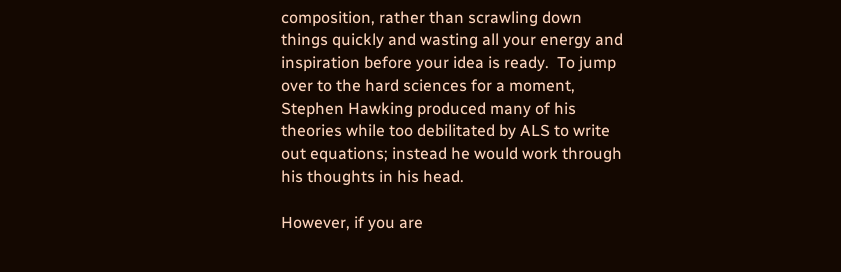composition, rather than scrawling down things quickly and wasting all your energy and inspiration before your idea is ready.  To jump over to the hard sciences for a moment, Stephen Hawking produced many of his theories while too debilitated by ALS to write out equations; instead he would work through his thoughts in his head.

However, if you are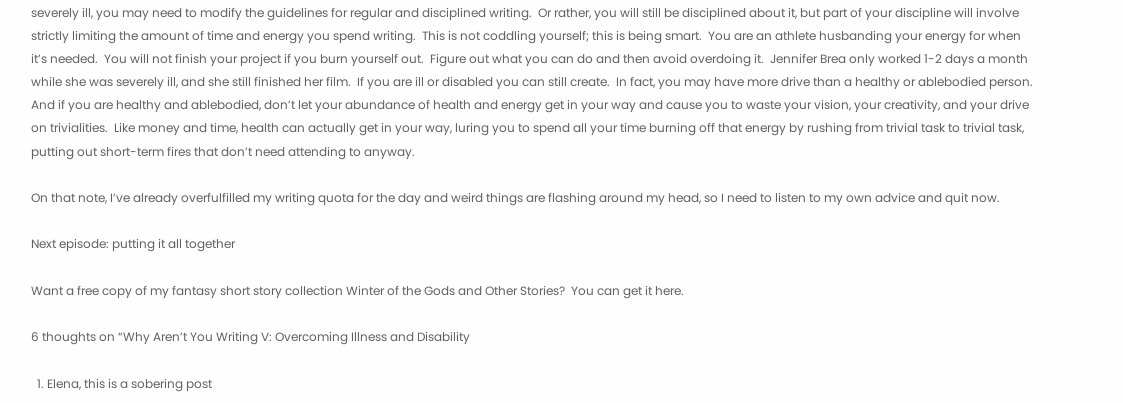severely ill, you may need to modify the guidelines for regular and disciplined writing.  Or rather, you will still be disciplined about it, but part of your discipline will involve strictly limiting the amount of time and energy you spend writing.  This is not coddling yourself; this is being smart.  You are an athlete husbanding your energy for when it’s needed.  You will not finish your project if you burn yourself out.  Figure out what you can do and then avoid overdoing it.  Jennifer Brea only worked 1-2 days a month while she was severely ill, and she still finished her film.  If you are ill or disabled you can still create.  In fact, you may have more drive than a healthy or ablebodied person.  And if you are healthy and ablebodied, don’t let your abundance of health and energy get in your way and cause you to waste your vision, your creativity, and your drive on trivialities.  Like money and time, health can actually get in your way, luring you to spend all your time burning off that energy by rushing from trivial task to trivial task, putting out short-term fires that don’t need attending to anyway.

On that note, I’ve already overfulfilled my writing quota for the day and weird things are flashing around my head, so I need to listen to my own advice and quit now.

Next episode: putting it all together

Want a free copy of my fantasy short story collection Winter of the Gods and Other Stories?  You can get it here.

6 thoughts on “Why Aren’t You Writing V: Overcoming Illness and Disability

  1. Elena, this is a sobering post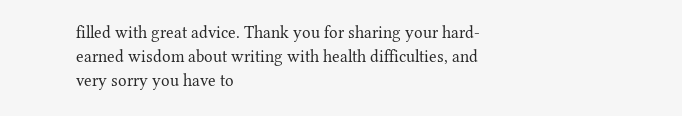filled with great advice. Thank you for sharing your hard-earned wisdom about writing with health difficulties, and very sorry you have to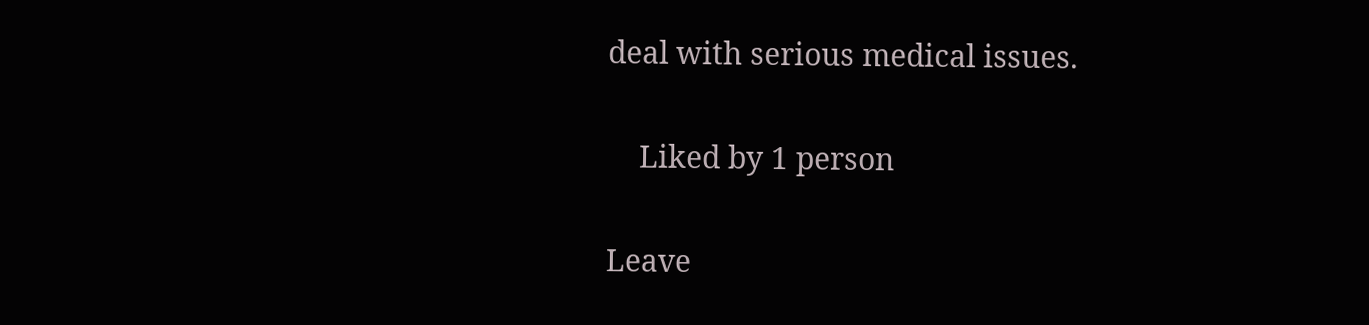deal with serious medical issues.

    Liked by 1 person

Leave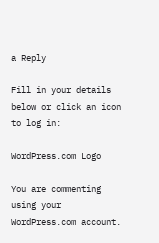a Reply

Fill in your details below or click an icon to log in:

WordPress.com Logo

You are commenting using your WordPress.com account.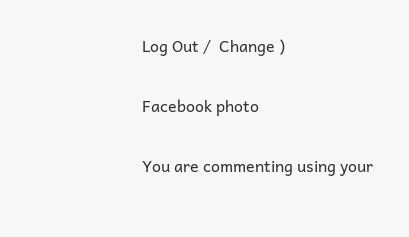Log Out /  Change )

Facebook photo

You are commenting using your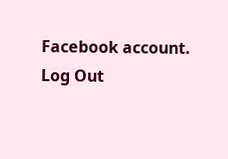Facebook account. Log Out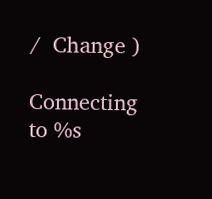/  Change )

Connecting to %s